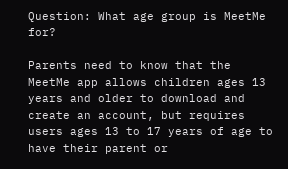Question: What age group is MeetMe for?

Parents need to know that the MeetMe app allows children ages 13 years and older to download and create an account, but requires users ages 13 to 17 years of age to have their parent or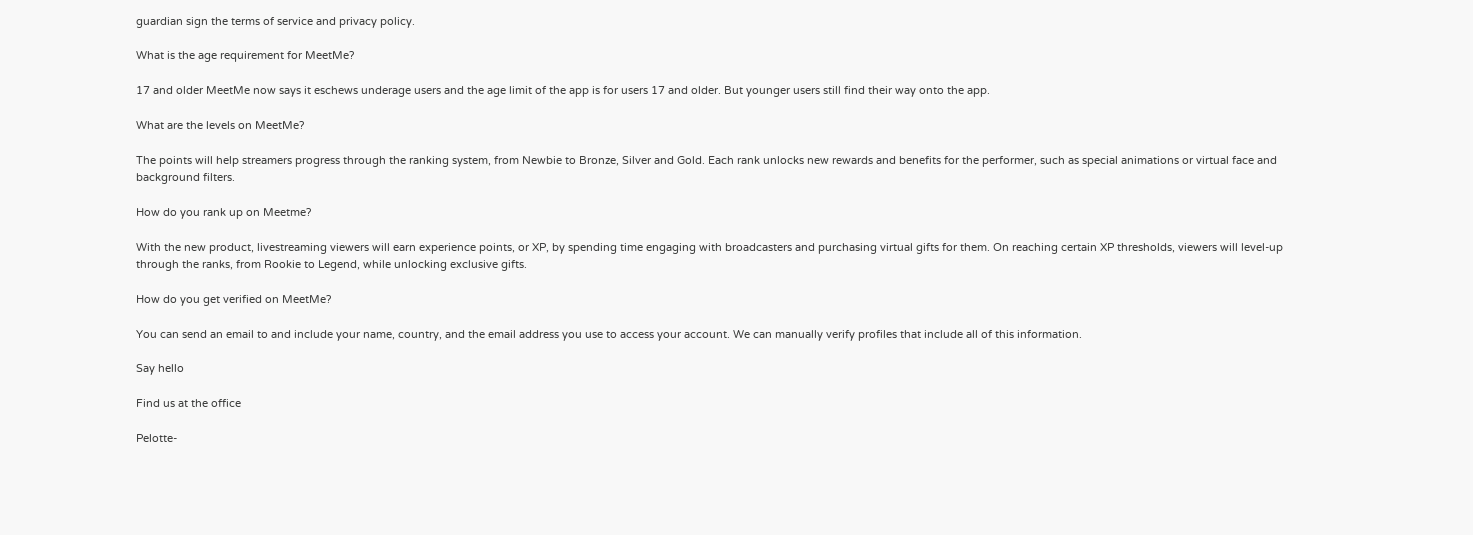guardian sign the terms of service and privacy policy.

What is the age requirement for MeetMe?

17 and older MeetMe now says it eschews underage users and the age limit of the app is for users 17 and older. But younger users still find their way onto the app.

What are the levels on MeetMe?

The points will help streamers progress through the ranking system, from Newbie to Bronze, Silver and Gold. Each rank unlocks new rewards and benefits for the performer, such as special animations or virtual face and background filters.

How do you rank up on Meetme?

With the new product, livestreaming viewers will earn experience points, or XP, by spending time engaging with broadcasters and purchasing virtual gifts for them. On reaching certain XP thresholds, viewers will level-up through the ranks, from Rookie to Legend, while unlocking exclusive gifts.

How do you get verified on MeetMe?

You can send an email to and include your name, country, and the email address you use to access your account. We can manually verify profiles that include all of this information.

Say hello

Find us at the office

Pelotte-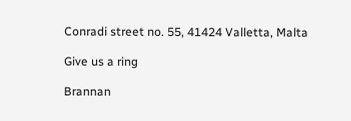Conradi street no. 55, 41424 Valletta, Malta

Give us a ring

Brannan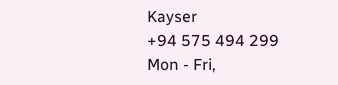Kayser
+94 575 494 299
Mon - Fri,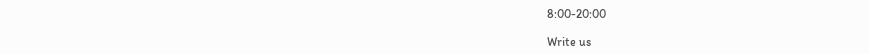8:00-20:00

Write us